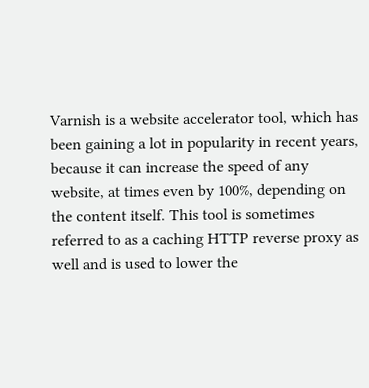Varnish is a website accelerator tool, which has been gaining a lot in popularity in recent years, because it can increase the speed of any website, at times even by 100%, depending on the content itself. This tool is sometimes referred to as a caching HTTP reverse proxy as well and is used to lower the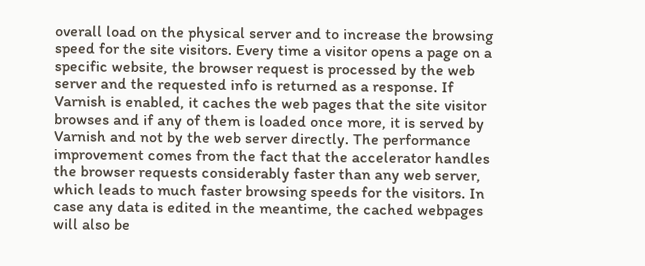overall load on the physical server and to increase the browsing speed for the site visitors. Every time a visitor opens a page on a specific website, the browser request is processed by the web server and the requested info is returned as a response. If Varnish is enabled, it caches the web pages that the site visitor browses and if any of them is loaded once more, it is served by Varnish and not by the web server directly. The performance improvement comes from the fact that the accelerator handles the browser requests considerably faster than any web server, which leads to much faster browsing speeds for the visitors. In case any data is edited in the meantime, the cached webpages will also be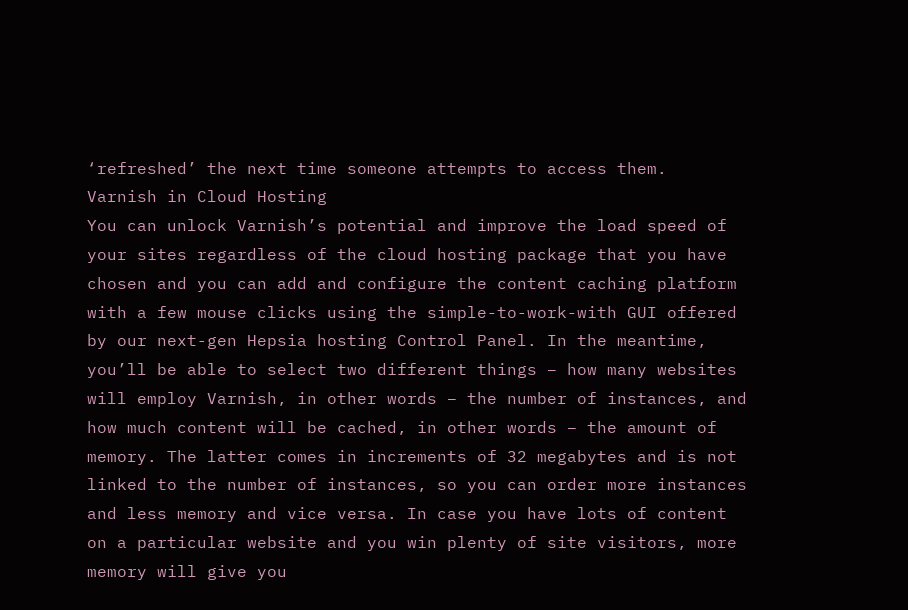‘refreshed’ the next time someone attempts to access them.
Varnish in Cloud Hosting
You can unlock Varnish’s potential and improve the load speed of your sites regardless of the cloud hosting package that you have chosen and you can add and configure the content caching platform with a few mouse clicks using the simple-to-work-with GUI offered by our next-gen Hepsia hosting Control Panel. In the meantime, you’ll be able to select two different things – how many websites will employ Varnish, in other words – the number of instances, and how much content will be cached, in other words – the amount of memory. The latter comes in increments of 32 megabytes and is not linked to the number of instances, so you can order more instances and less memory and vice versa. In case you have lots of content on a particular website and you win plenty of site visitors, more memory will give you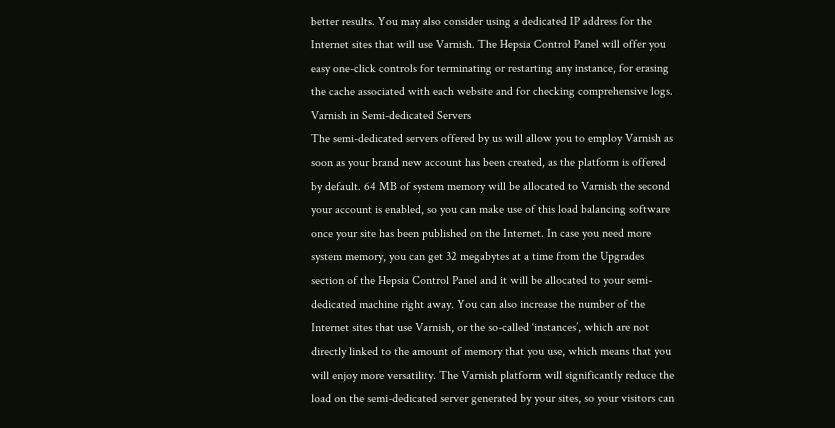better results. You may also consider using a dedicated IP address for the Internet sites that will use Varnish. The Hepsia Control Panel will offer you easy one-click controls for terminating or restarting any instance, for erasing the cache associated with each website and for checking comprehensive logs.
Varnish in Semi-dedicated Servers
The semi-dedicated servers offered by us will allow you to employ Varnish as soon as your brand new account has been created, as the platform is offered by default. 64 MB of system memory will be allocated to Varnish the second your account is enabled, so you can make use of this load balancing software once your site has been published on the Internet. In case you need more system memory, you can get 32 megabytes at a time from the Upgrades section of the Hepsia Control Panel and it will be allocated to your semi-dedicated machine right away. You can also increase the number of the Internet sites that use Varnish, or the so-called ‘instances’, which are not directly linked to the amount of memory that you use, which means that you will enjoy more versatility. The Varnish platform will significantly reduce the load on the semi-dedicated server generated by your sites, so your visitors can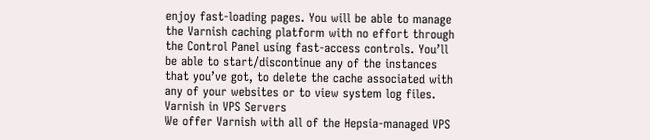enjoy fast-loading pages. You will be able to manage the Varnish caching platform with no effort through the Control Panel using fast-access controls. You’ll be able to start/discontinue any of the instances that you’ve got, to delete the cache associated with any of your websites or to view system log files.
Varnish in VPS Servers
We offer Varnish with all of the Hepsia-managed VPS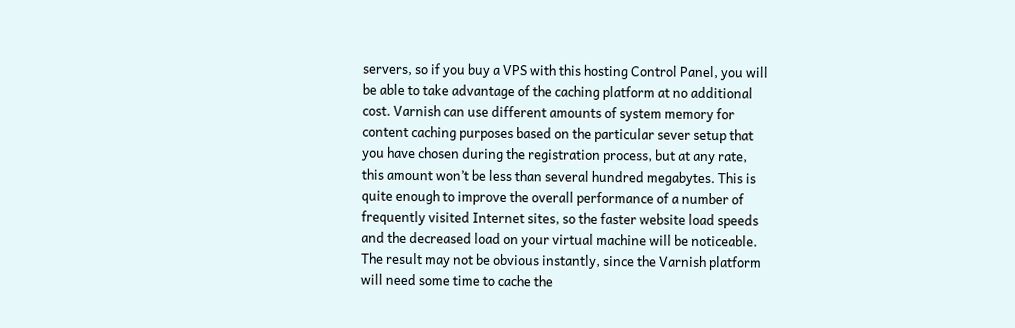servers, so if you buy a VPS with this hosting Control Panel, you will be able to take advantage of the caching platform at no additional cost. Varnish can use different amounts of system memory for content caching purposes based on the particular sever setup that you have chosen during the registration process, but at any rate, this amount won’t be less than several hundred megabytes. This is quite enough to improve the overall performance of a number of frequently visited Internet sites, so the faster website load speeds and the decreased load on your virtual machine will be noticeable. The result may not be obvious instantly, since the Varnish platform will need some time to cache the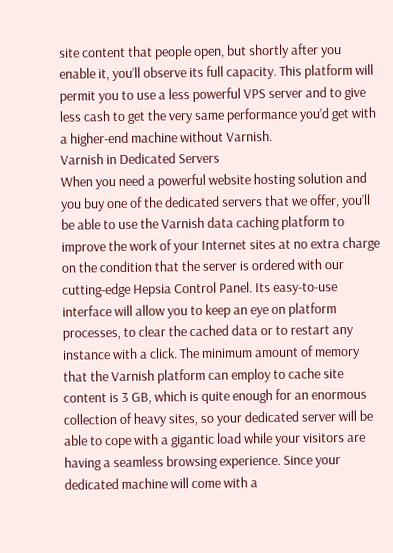site content that people open, but shortly after you enable it, you’ll observe its full capacity. This platform will permit you to use a less powerful VPS server and to give less cash to get the very same performance you’d get with a higher-end machine without Varnish.
Varnish in Dedicated Servers
When you need a powerful website hosting solution and you buy one of the dedicated servers that we offer, you’ll be able to use the Varnish data caching platform to improve the work of your Internet sites at no extra charge on the condition that the server is ordered with our cutting-edge Hepsia Control Panel. Its easy-to-use interface will allow you to keep an eye on platform processes, to clear the cached data or to restart any instance with a click. The minimum amount of memory that the Varnish platform can employ to cache site content is 3 GB, which is quite enough for an enormous collection of heavy sites, so your dedicated server will be able to cope with a gigantic load while your visitors are having a seamless browsing experience. Since your dedicated machine will come with a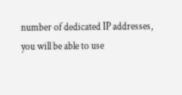number of dedicated IP addresses, you will be able to use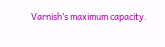Varnish’s maximum capacity.